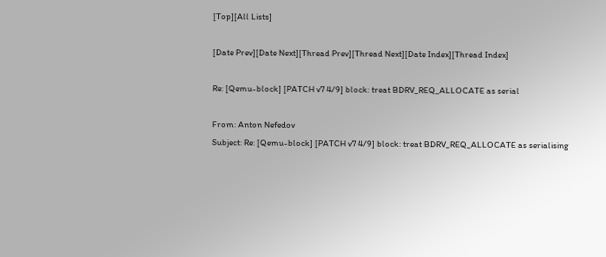[Top][All Lists]

[Date Prev][Date Next][Thread Prev][Thread Next][Date Index][Thread Index]

Re: [Qemu-block] [PATCH v7 4/9] block: treat BDRV_REQ_ALLOCATE as serial

From: Anton Nefedov
Subject: Re: [Qemu-block] [PATCH v7 4/9] block: treat BDRV_REQ_ALLOCATE as serialising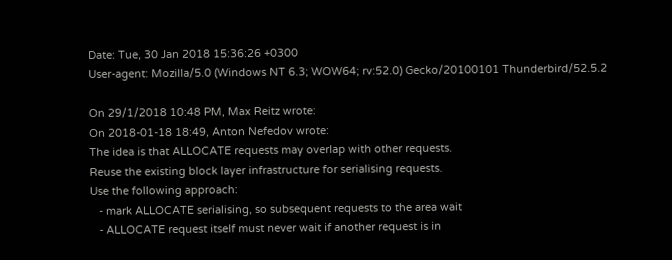Date: Tue, 30 Jan 2018 15:36:26 +0300
User-agent: Mozilla/5.0 (Windows NT 6.3; WOW64; rv:52.0) Gecko/20100101 Thunderbird/52.5.2

On 29/1/2018 10:48 PM, Max Reitz wrote:
On 2018-01-18 18:49, Anton Nefedov wrote:
The idea is that ALLOCATE requests may overlap with other requests.
Reuse the existing block layer infrastructure for serialising requests.
Use the following approach:
   - mark ALLOCATE serialising, so subsequent requests to the area wait
   - ALLOCATE request itself must never wait if another request is in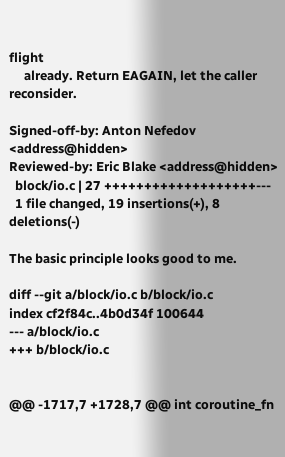flight
     already. Return EAGAIN, let the caller reconsider.

Signed-off-by: Anton Nefedov <address@hidden>
Reviewed-by: Eric Blake <address@hidden>
  block/io.c | 27 +++++++++++++++++++---
  1 file changed, 19 insertions(+), 8 deletions(-)

The basic principle looks good to me.

diff --git a/block/io.c b/block/io.c
index cf2f84c..4b0d34f 100644
--- a/block/io.c
+++ b/block/io.c


@@ -1717,7 +1728,7 @@ int coroutine_fn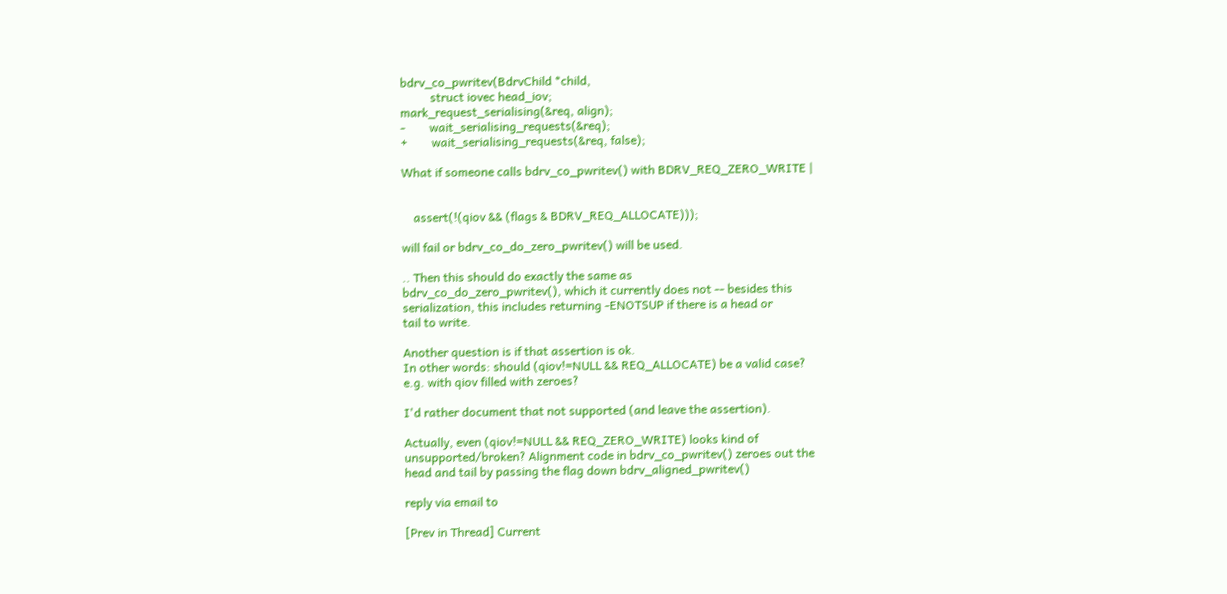bdrv_co_pwritev(BdrvChild *child,
          struct iovec head_iov;
mark_request_serialising(&req, align);
-        wait_serialising_requests(&req);
+        wait_serialising_requests(&req, false);

What if someone calls bdrv_co_pwritev() with BDRV_REQ_ZERO_WRITE |


    assert(!(qiov && (flags & BDRV_REQ_ALLOCATE)));

will fail or bdrv_co_do_zero_pwritev() will be used.

.. Then this should do exactly the same as
bdrv_co_do_zero_pwritev(), which it currently does not -- besides this
serialization, this includes returning -ENOTSUP if there is a head or
tail to write.

Another question is if that assertion is ok.
In other words: should (qiov!=NULL && REQ_ALLOCATE) be a valid case?
e.g. with qiov filled with zeroes?

I'd rather document that not supported (and leave the assertion).

Actually, even (qiov!=NULL && REQ_ZERO_WRITE) looks kind of
unsupported/broken? Alignment code in bdrv_co_pwritev() zeroes out the
head and tail by passing the flag down bdrv_aligned_pwritev()

reply via email to

[Prev in Thread] Current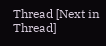Thread [Next in Thread]